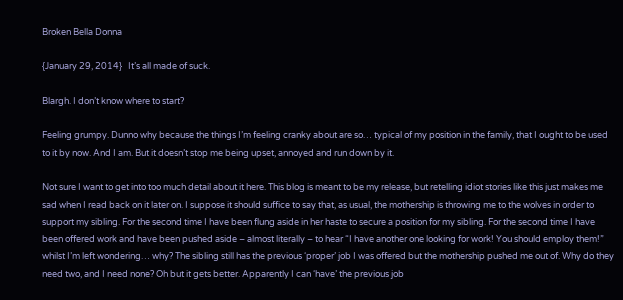Broken Bella Donna

{January 29, 2014}   It’s all made of suck.

Blargh. I don’t know where to start?

Feeling grumpy. Dunno why because the things I’m feeling cranky about are so… typical of my position in the family, that I ought to be used to it by now. And I am. But it doesn’t stop me being upset, annoyed and run down by it.

Not sure I want to get into too much detail about it here. This blog is meant to be my release, but retelling idiot stories like this just makes me sad when I read back on it later on. I suppose it should suffice to say that, as usual, the mothership is throwing me to the wolves in order to support my sibling. For the second time I have been flung aside in her haste to secure a position for my sibling. For the second time I have been offered work and have been pushed aside – almost literally – to hear “I have another one looking for work! You should employ them!” whilst I’m left wondering… why? The sibling still has the previous ‘proper’ job I was offered but the mothership pushed me out of. Why do they need two, and I need none? Oh but it gets better. Apparently I can ‘have’ the previous job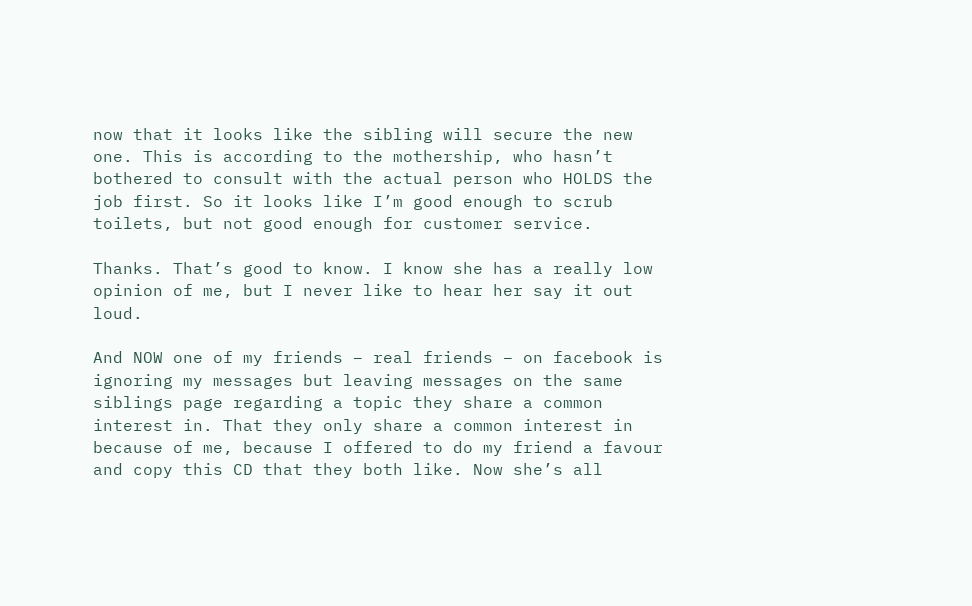now that it looks like the sibling will secure the new one. This is according to the mothership, who hasn’t bothered to consult with the actual person who HOLDS the job first. So it looks like I’m good enough to scrub toilets, but not good enough for customer service.

Thanks. That’s good to know. I know she has a really low opinion of me, but I never like to hear her say it out loud.

And NOW one of my friends – real friends – on facebook is ignoring my messages but leaving messages on the same siblings page regarding a topic they share a common interest in. That they only share a common interest in because of me, because I offered to do my friend a favour and copy this CD that they both like. Now she’s all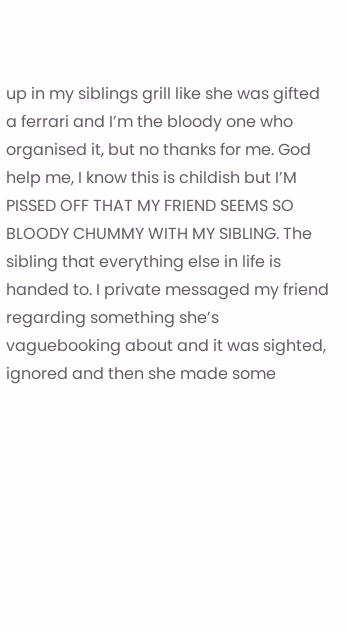up in my siblings grill like she was gifted a ferrari and I’m the bloody one who organised it, but no thanks for me. God help me, I know this is childish but I’M PISSED OFF THAT MY FRIEND SEEMS SO BLOODY CHUMMY WITH MY SIBLING. The sibling that everything else in life is handed to. I private messaged my friend regarding something she’s vaguebooking about and it was sighted, ignored and then she made some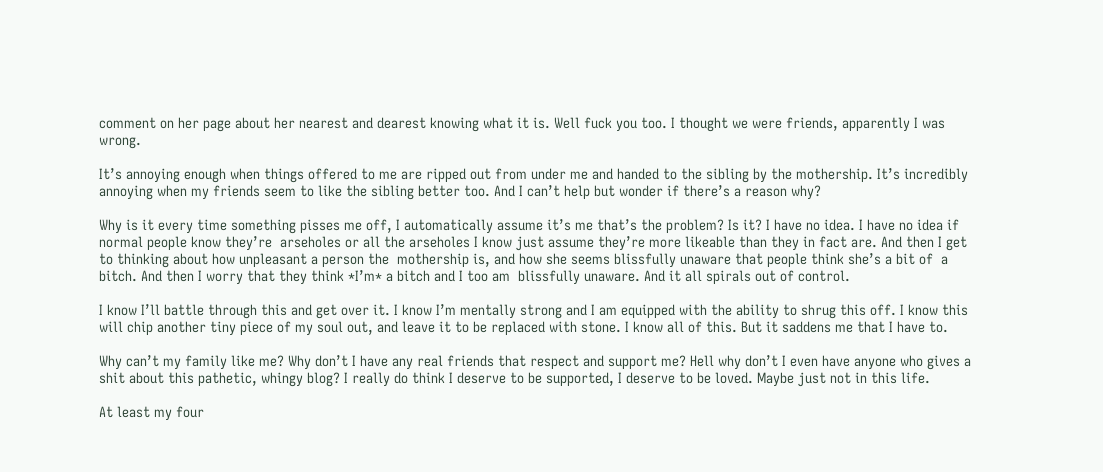comment on her page about her nearest and dearest knowing what it is. Well fuck you too. I thought we were friends, apparently I was wrong.

It’s annoying enough when things offered to me are ripped out from under me and handed to the sibling by the mothership. It’s incredibly annoying when my friends seem to like the sibling better too. And I can’t help but wonder if there’s a reason why?

Why is it every time something pisses me off, I automatically assume it’s me that’s the problem? Is it? I have no idea. I have no idea if normal people know they’re  arseholes or all the arseholes I know just assume they’re more likeable than they in fact are. And then I get to thinking about how unpleasant a person the  mothership is, and how she seems blissfully unaware that people think she’s a bit of  a bitch. And then I worry that they think *I’m* a bitch and I too am  blissfully unaware. And it all spirals out of control.

I know I’ll battle through this and get over it. I know I’m mentally strong and I am equipped with the ability to shrug this off. I know this will chip another tiny piece of my soul out, and leave it to be replaced with stone. I know all of this. But it saddens me that I have to.

Why can’t my family like me? Why don’t I have any real friends that respect and support me? Hell why don’t I even have anyone who gives a shit about this pathetic, whingy blog? I really do think I deserve to be supported, I deserve to be loved. Maybe just not in this life.

At least my four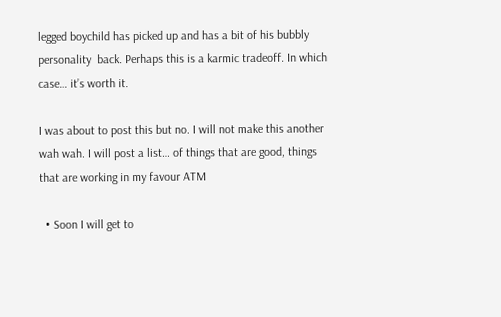legged boychild has picked up and has a bit of his bubbly personality  back. Perhaps this is a karmic tradeoff. In which case… it’s worth it.

I was about to post this but no. I will not make this another wah wah. I will post a list… of things that are good, things that are working in my favour ATM

  • Soon I will get to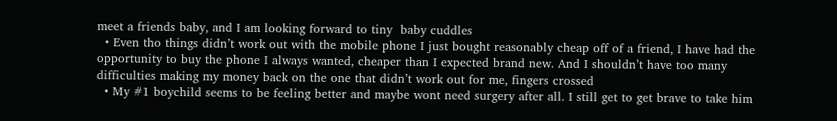meet a friends baby, and I am looking forward to tiny  baby cuddles
  • Even tho things didn’t work out with the mobile phone I just bought reasonably cheap off of a friend, I have had the opportunity to buy the phone I always wanted, cheaper than I expected brand new. And I shouldn’t have too many difficulties making my money back on the one that didn’t work out for me, fingers crossed
  • My #1 boychild seems to be feeling better and maybe wont need surgery after all. I still get to get brave to take him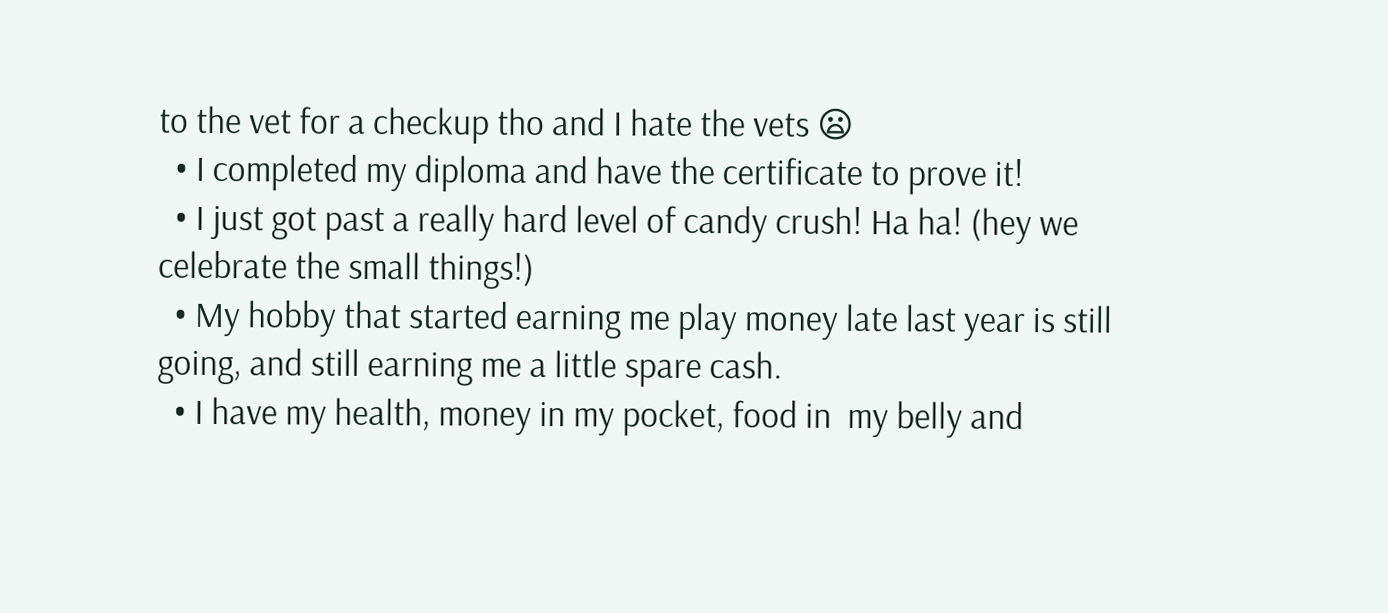to the vet for a checkup tho and I hate the vets 😦
  • I completed my diploma and have the certificate to prove it!
  • I just got past a really hard level of candy crush! Ha ha! (hey we celebrate the small things!)
  • My hobby that started earning me play money late last year is still going, and still earning me a little spare cash.
  • I have my health, money in my pocket, food in  my belly and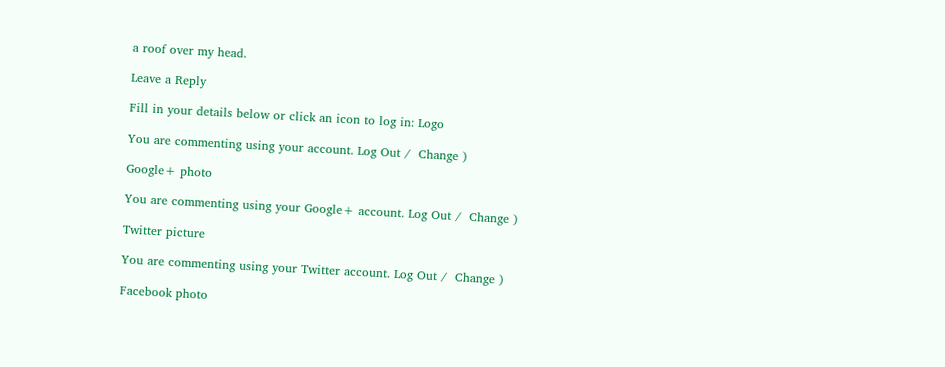a roof over my head.

Leave a Reply

Fill in your details below or click an icon to log in: Logo

You are commenting using your account. Log Out /  Change )

Google+ photo

You are commenting using your Google+ account. Log Out /  Change )

Twitter picture

You are commenting using your Twitter account. Log Out /  Change )

Facebook photo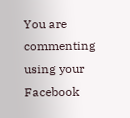You are commenting using your Facebook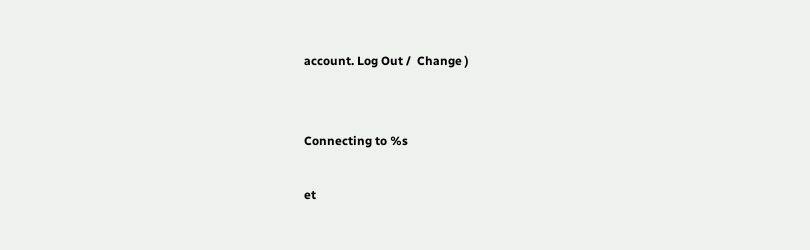account. Log Out /  Change )


Connecting to %s

et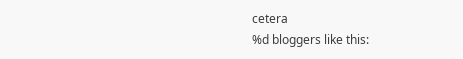cetera
%d bloggers like this: